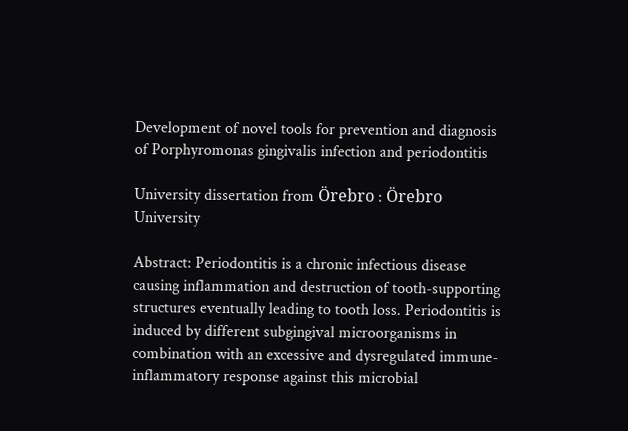Development of novel tools for prevention and diagnosis of Porphyromonas gingivalis infection and periodontitis

University dissertation from Örebro : Örebro University

Abstract: Periodontitis is a chronic infectious disease causing inflammation and destruction of tooth-supporting structures eventually leading to tooth loss. Periodontitis is induced by different subgingival microorganisms in combination with an excessive and dysregulated immune-inflammatory response against this microbial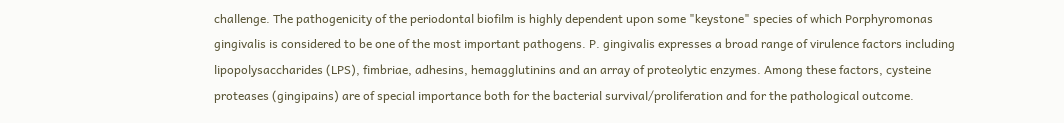challenge. The pathogenicity of the periodontal biofilm is highly dependent upon some "keystone" species of which Porphyromonas gingivalis is considered to be one of the most important pathogens. P. gingivalis expresses a broad range of virulence factors including lipopolysaccharides (LPS), fimbriae, adhesins, hemagglutinins and an array of proteolytic enzymes. Among these factors, cysteine proteases (gingipains) are of special importance both for the bacterial survival/proliferation and for the pathological outcome.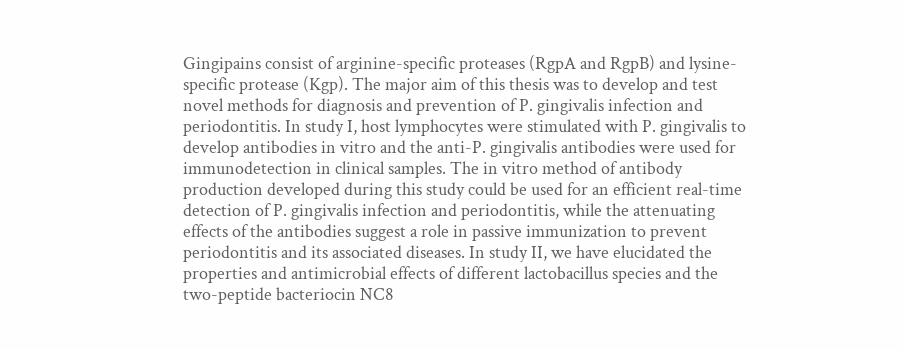Gingipains consist of arginine-specific proteases (RgpA and RgpB) and lysine-specific protease (Kgp). The major aim of this thesis was to develop and test novel methods for diagnosis and prevention of P. gingivalis infection and periodontitis. In study I, host lymphocytes were stimulated with P. gingivalis to develop antibodies in vitro and the anti-P. gingivalis antibodies were used for immunodetection in clinical samples. The in vitro method of antibody production developed during this study could be used for an efficient real-time detection of P. gingivalis infection and periodontitis, while the attenuating effects of the antibodies suggest a role in passive immunization to prevent periodontitis and its associated diseases. In study II, we have elucidated the properties and antimicrobial effects of different lactobacillus species and the two-peptide bacteriocin NC8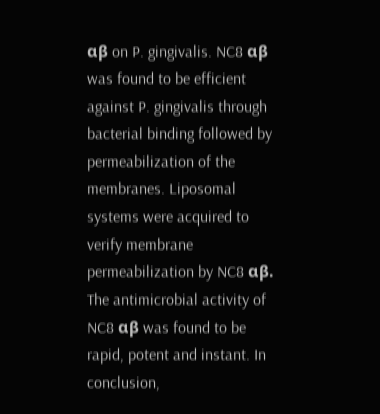αβ on P. gingivalis. NC8 αβ was found to be efficient against P. gingivalis through bacterial binding followed by permeabilization of the membranes. Liposomal systems were acquired to verify membrane permeabilization by NC8 αβ. The antimicrobial activity of NC8 αβ was found to be rapid, potent and instant. In conclusion,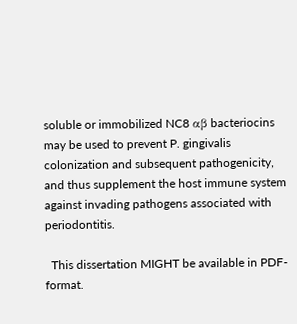soluble or immobilized NC8 αβ bacteriocins may be used to prevent P. gingivalis colonization and subsequent pathogenicity, and thus supplement the host immune system against invading pathogens associated with periodontitis.

  This dissertation MIGHT be available in PDF-format.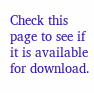Check this page to see if it is available for download.